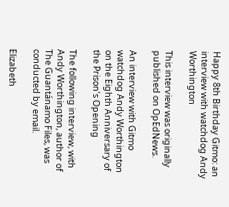Happy 8th Birthday Gitmo: an interview with watchdog Andy Worthington

This interview was originally published on OpEdNews.

An interview with Gitmo watchdog Andy Worthington on the Eighth Anniversary of the Prison’s Opening

The following interview, with Andy Worthington, author of The Guantánamo Files, was conducted by email.

Elizabeth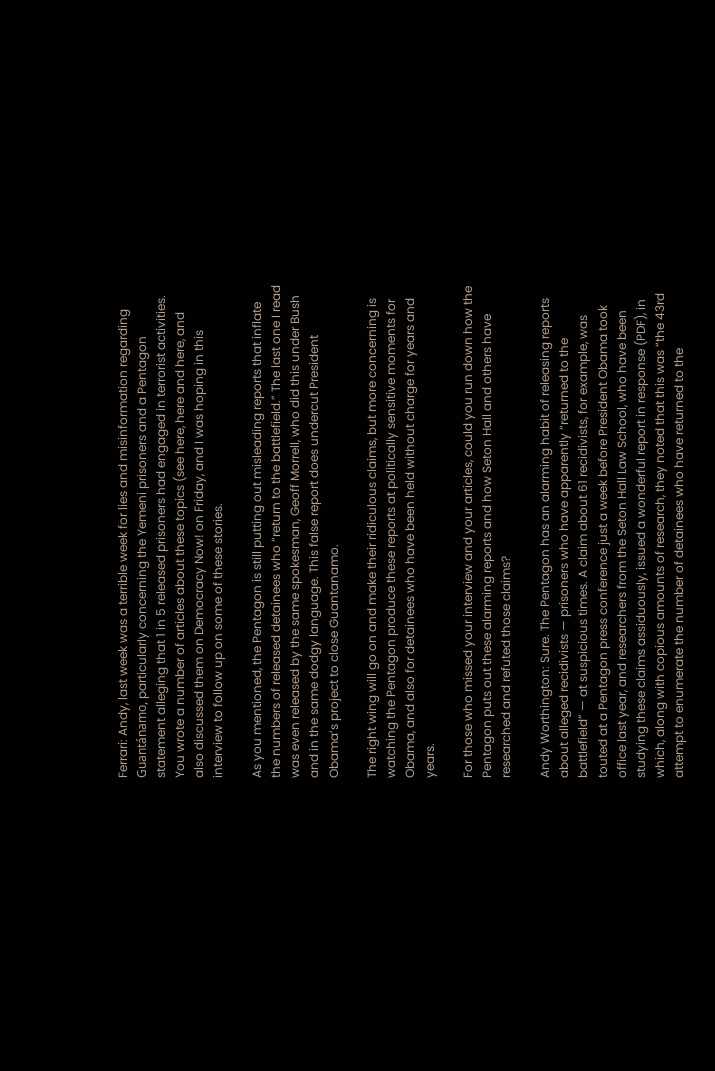Ferrari: Andy, last week was a terrible week for lies and misinformation regarding Guantánamo, particularly concerning the Yemeni prisoners and a Pentagon statement alleging that 1 in 5 released prisoners had engaged in terrorist activities. You wrote a number of articles about these topics (see here, here and here, and also discussed them on Democracy Now! on Friday, and I was hoping in this interview to follow up on some of these stories.

As you mentioned, the Pentagon is still putting out misleading reports that inflate the numbers of released detainees who “return to the battlefield.” The last one I read was even released by the same spokesman, Geoff Morrell, who did this under Bush and in the same dodgy language. This false report does undercut President Obama’s project to close Guantanamo.

The right wing will go on and make their ridiculous claims, but more concerning is watching the Pentagon produce these reports at politically sensitive moments for Obama, and also for detainees who have been held without charge for years and years.

For those who missed your interview and your articles, could you run down how the Pentagon puts out these alarming reports and how Seton Hall and others have researched and refuted those claims?

Andy Worthington: Sure. The Pentagon has an alarming habit of releasing reports about alleged recidivists — prisoners who have apparently “returned to the battlefield” — at suspicious times. A claim about 61 recidivists, for example, was touted at a Pentagon press conference just a week before President Obama took office last year, and researchers from the Seton Hall Law School, who have been studying these claims assiduously, issued a wonderful report in response (PDF), in which, along with copious amounts of research, they noted that this was “the 43rd attempt to enumerate the number of detainees who have returned to the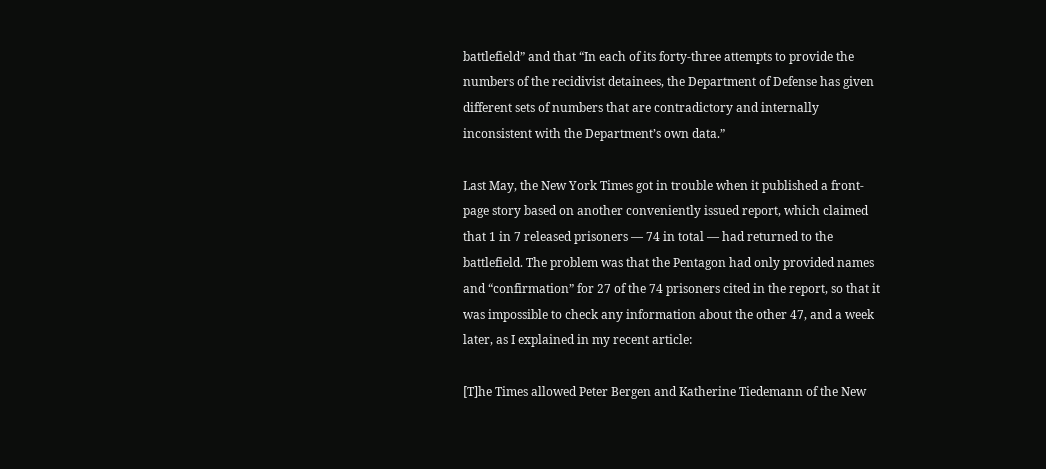battlefield” and that “In each of its forty-three attempts to provide the numbers of the recidivist detainees, the Department of Defense has given different sets of numbers that are contradictory and internally inconsistent with the Department’s own data.”

Last May, the New York Times got in trouble when it published a front-page story based on another conveniently issued report, which claimed that 1 in 7 released prisoners — 74 in total — had returned to the battlefield. The problem was that the Pentagon had only provided names and “confirmation” for 27 of the 74 prisoners cited in the report, so that it was impossible to check any information about the other 47, and a week later, as I explained in my recent article:

[T]he Times allowed Peter Bergen and Katherine Tiedemann of the New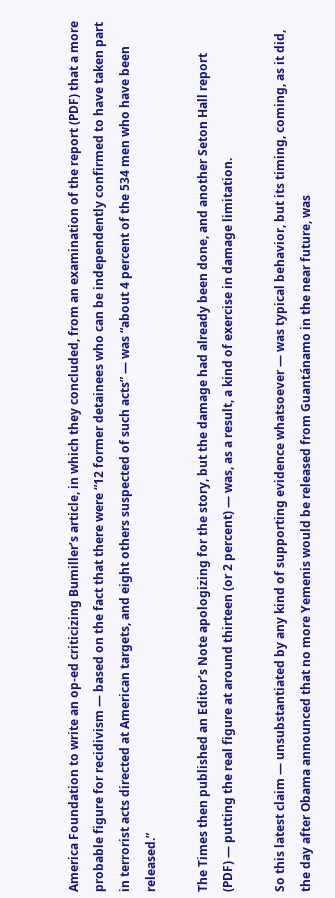America Foundation to write an op-ed criticizing Bumiller’s article, in which they concluded, from an examination of the report (PDF) that a more probable figure for recidivism — based on the fact that there were “12 former detainees who can be independently confirmed to have taken part in terrorist acts directed at American targets, and eight others suspected of such acts” — was “about 4 percent of the 534 men who have been released.”

The Times then published an Editor’s Note apologizing for the story, but the damage had already been done, and another Seton Hall report (PDF) — putting the real figure at around thirteen (or 2 percent) — was, as a result, a kind of exercise in damage limitation.

So this latest claim — unsubstantiated by any kind of supporting evidence whatsoever — was typical behavior, but its timing, coming, as it did, the day after Obama announced that no more Yemenis would be released from Guantánamo in the near future, was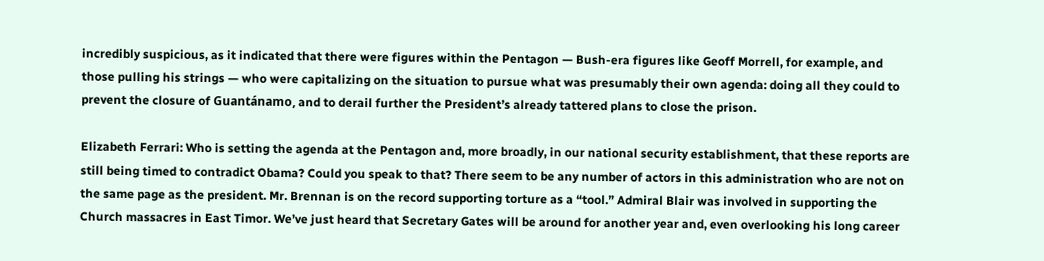incredibly suspicious, as it indicated that there were figures within the Pentagon — Bush-era figures like Geoff Morrell, for example, and those pulling his strings — who were capitalizing on the situation to pursue what was presumably their own agenda: doing all they could to prevent the closure of Guantánamo, and to derail further the President’s already tattered plans to close the prison.

Elizabeth Ferrari: Who is setting the agenda at the Pentagon and, more broadly, in our national security establishment, that these reports are still being timed to contradict Obama? Could you speak to that? There seem to be any number of actors in this administration who are not on the same page as the president. Mr. Brennan is on the record supporting torture as a “tool.” Admiral Blair was involved in supporting the Church massacres in East Timor. We’ve just heard that Secretary Gates will be around for another year and, even overlooking his long career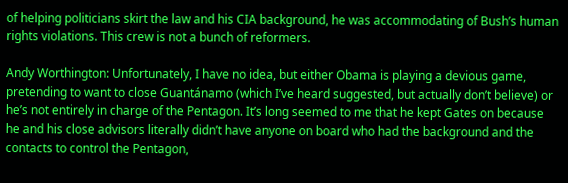of helping politicians skirt the law and his CIA background, he was accommodating of Bush’s human rights violations. This crew is not a bunch of reformers.

Andy Worthington: Unfortunately, I have no idea, but either Obama is playing a devious game, pretending to want to close Guantánamo (which I’ve heard suggested, but actually don’t believe) or he’s not entirely in charge of the Pentagon. It’s long seemed to me that he kept Gates on because he and his close advisors literally didn’t have anyone on board who had the background and the contacts to control the Pentagon,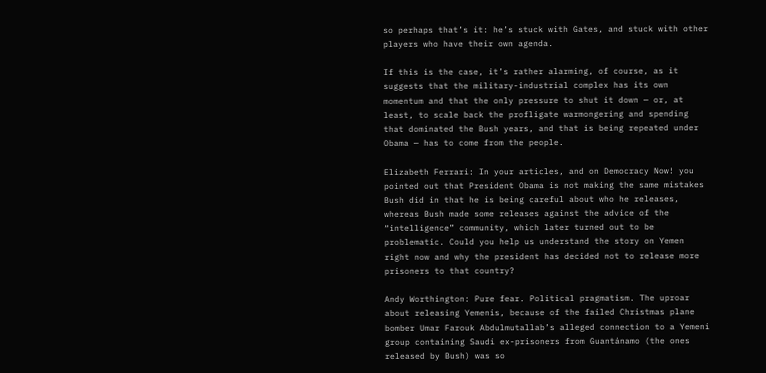so perhaps that’s it: he’s stuck with Gates, and stuck with other players who have their own agenda.

If this is the case, it’s rather alarming, of course, as it suggests that the military-industrial complex has its own momentum and that the only pressure to shut it down — or, at least, to scale back the profligate warmongering and spending that dominated the Bush years, and that is being repeated under Obama — has to come from the people.

Elizabeth Ferrari: In your articles, and on Democracy Now! you pointed out that President Obama is not making the same mistakes Bush did in that he is being careful about who he releases, whereas Bush made some releases against the advice of the “intelligence” community, which later turned out to be problematic. Could you help us understand the story on Yemen right now and why the president has decided not to release more prisoners to that country?

Andy Worthington: Pure fear. Political pragmatism. The uproar about releasing Yemenis, because of the failed Christmas plane bomber Umar Farouk Abdulmutallab’s alleged connection to a Yemeni group containing Saudi ex-prisoners from Guantánamo (the ones released by Bush) was so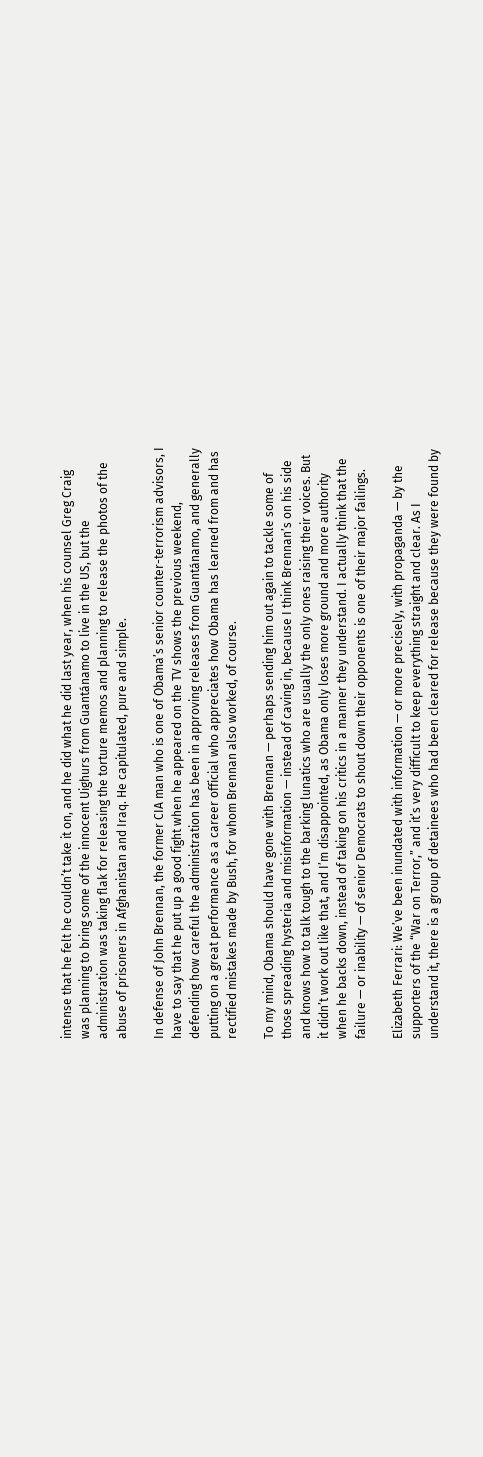intense that he felt he couldn’t take it on, and he did what he did last year, when his counsel Greg Craig was planning to bring some of the innocent Uighurs from Guantánamo to live in the US, but the administration was taking flak for releasing the torture memos and planning to release the photos of the abuse of prisoners in Afghanistan and Iraq. He capitulated, pure and simple.

In defense of John Brennan, the former CIA man who is one of Obama’s senior counter-terrorism advisors, I have to say that he put up a good fight when he appeared on the TV shows the previous weekend, defending how careful the administration has been in approving releases from Guantánamo, and generally putting on a great performance as a career official who appreciates how Obama has learned from and has rectified mistakes made by Bush, for whom Brennan also worked, of course.

To my mind, Obama should have gone with Brennan — perhaps sending him out again to tackle some of those spreading hysteria and misinformation — instead of caving in, because I think Brennan’s on his side and knows how to talk tough to the barking lunatics who are usually the only ones raising their voices. But it didn’t work out like that, and I’m disappointed, as Obama only loses more ground and more authority when he backs down, instead of taking on his critics in a manner they understand. I actually think that the failure — or inability — of senior Democrats to shout down their opponents is one of their major failings.

Elizabeth Ferrari: We’ve been inundated with information — or more precisely, with propaganda — by the supporters of the “War on Terror,” and it’s very difficult to keep everything straight and clear. As I understand it, there is a group of detainees who had been cleared for release because they were found by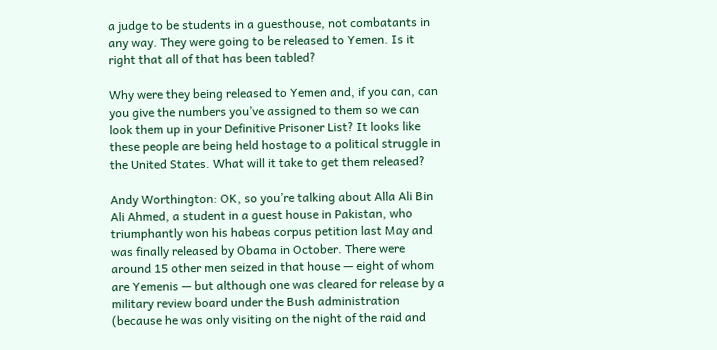a judge to be students in a guesthouse, not combatants in any way. They were going to be released to Yemen. Is it right that all of that has been tabled?

Why were they being released to Yemen and, if you can, can you give the numbers you’ve assigned to them so we can look them up in your Definitive Prisoner List? It looks like these people are being held hostage to a political struggle in the United States. What will it take to get them released?

Andy Worthington: OK, so you’re talking about Alla Ali Bin Ali Ahmed, a student in a guest house in Pakistan, who triumphantly won his habeas corpus petition last May and was finally released by Obama in October. There were around 15 other men seized in that house — eight of whom are Yemenis — but although one was cleared for release by a military review board under the Bush administration (because he was only visiting on the night of the raid and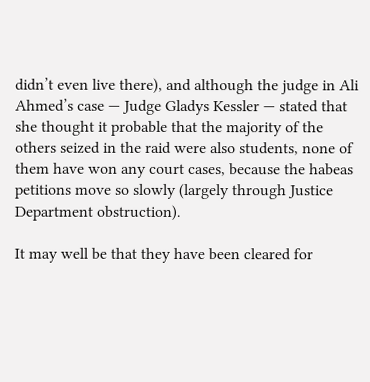didn’t even live there), and although the judge in Ali Ahmed’s case — Judge Gladys Kessler — stated that she thought it probable that the majority of the others seized in the raid were also students, none of them have won any court cases, because the habeas petitions move so slowly (largely through Justice Department obstruction).

It may well be that they have been cleared for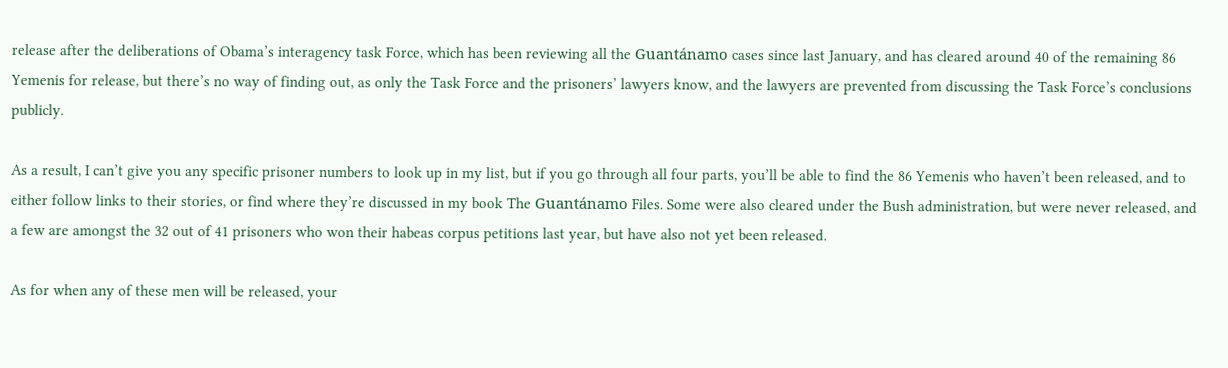release after the deliberations of Obama’s interagency task Force, which has been reviewing all the Guantánamo cases since last January, and has cleared around 40 of the remaining 86 Yemenis for release, but there’s no way of finding out, as only the Task Force and the prisoners’ lawyers know, and the lawyers are prevented from discussing the Task Force’s conclusions publicly.

As a result, I can’t give you any specific prisoner numbers to look up in my list, but if you go through all four parts, you’ll be able to find the 86 Yemenis who haven’t been released, and to either follow links to their stories, or find where they’re discussed in my book The Guantánamo Files. Some were also cleared under the Bush administration, but were never released, and a few are amongst the 32 out of 41 prisoners who won their habeas corpus petitions last year, but have also not yet been released.

As for when any of these men will be released, your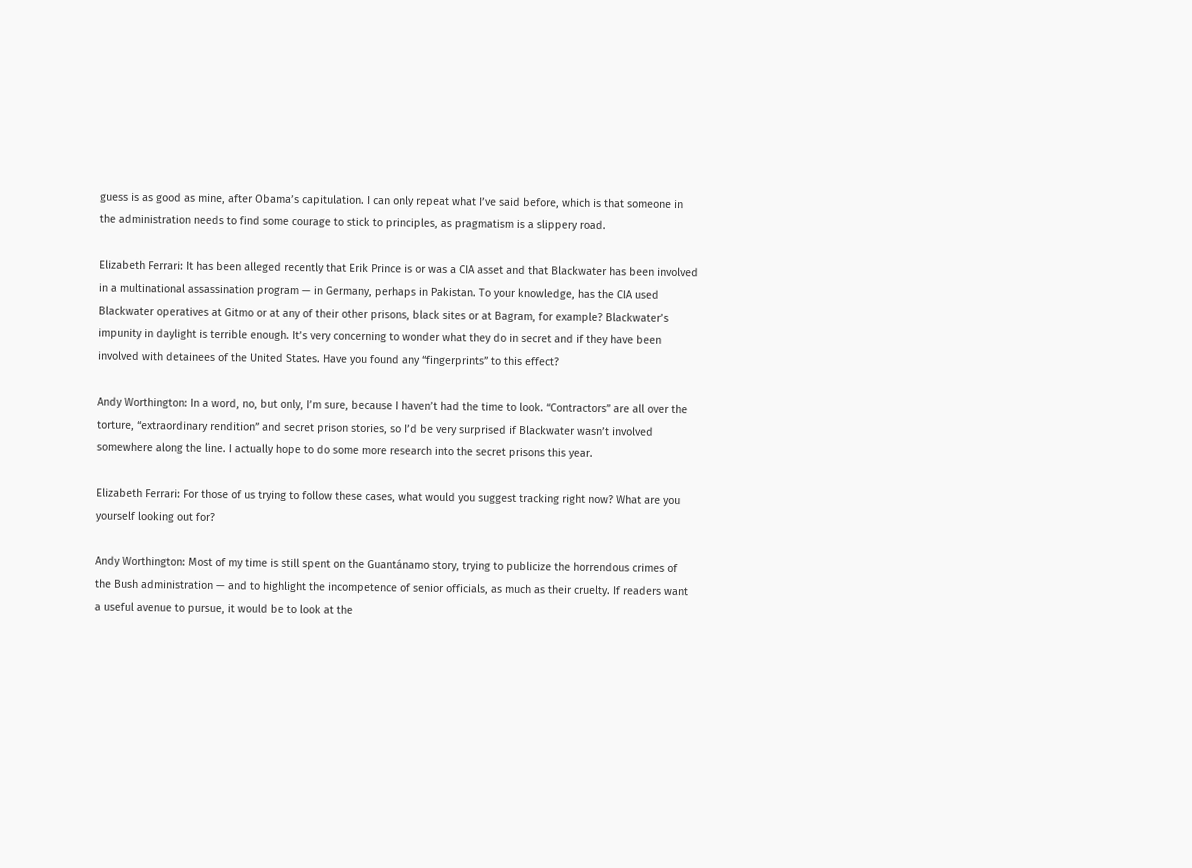guess is as good as mine, after Obama’s capitulation. I can only repeat what I’ve said before, which is that someone in the administration needs to find some courage to stick to principles, as pragmatism is a slippery road.

Elizabeth Ferrari: It has been alleged recently that Erik Prince is or was a CIA asset and that Blackwater has been involved in a multinational assassination program — in Germany, perhaps in Pakistan. To your knowledge, has the CIA used Blackwater operatives at Gitmo or at any of their other prisons, black sites or at Bagram, for example? Blackwater’s impunity in daylight is terrible enough. It’s very concerning to wonder what they do in secret and if they have been involved with detainees of the United States. Have you found any “fingerprints” to this effect?

Andy Worthington: In a word, no, but only, I’m sure, because I haven’t had the time to look. “Contractors” are all over the torture, “extraordinary rendition” and secret prison stories, so I’d be very surprised if Blackwater wasn’t involved somewhere along the line. I actually hope to do some more research into the secret prisons this year.

Elizabeth Ferrari: For those of us trying to follow these cases, what would you suggest tracking right now? What are you yourself looking out for?

Andy Worthington: Most of my time is still spent on the Guantánamo story, trying to publicize the horrendous crimes of the Bush administration — and to highlight the incompetence of senior officials, as much as their cruelty. If readers want a useful avenue to pursue, it would be to look at the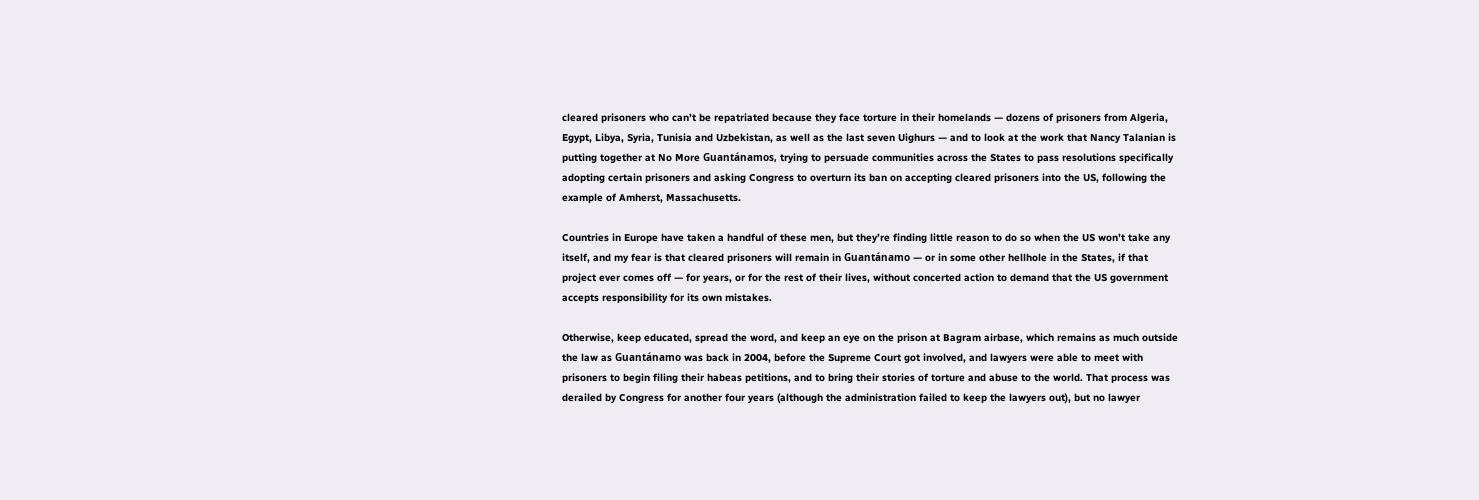cleared prisoners who can’t be repatriated because they face torture in their homelands — dozens of prisoners from Algeria, Egypt, Libya, Syria, Tunisia and Uzbekistan, as well as the last seven Uighurs — and to look at the work that Nancy Talanian is putting together at No More Guantánamos, trying to persuade communities across the States to pass resolutions specifically adopting certain prisoners and asking Congress to overturn its ban on accepting cleared prisoners into the US, following the example of Amherst, Massachusetts.

Countries in Europe have taken a handful of these men, but they’re finding little reason to do so when the US won’t take any itself, and my fear is that cleared prisoners will remain in Guantánamo — or in some other hellhole in the States, if that project ever comes off — for years, or for the rest of their lives, without concerted action to demand that the US government accepts responsibility for its own mistakes.

Otherwise, keep educated, spread the word, and keep an eye on the prison at Bagram airbase, which remains as much outside the law as Guantánamo was back in 2004, before the Supreme Court got involved, and lawyers were able to meet with prisoners to begin filing their habeas petitions, and to bring their stories of torture and abuse to the world. That process was derailed by Congress for another four years (although the administration failed to keep the lawyers out), but no lawyer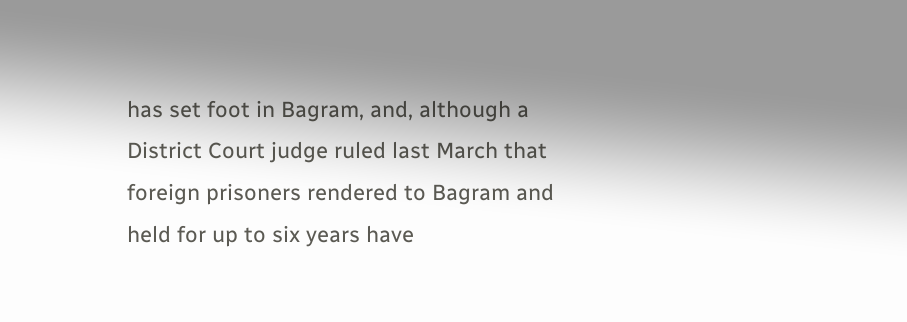has set foot in Bagram, and, although a District Court judge ruled last March that foreign prisoners rendered to Bagram and held for up to six years have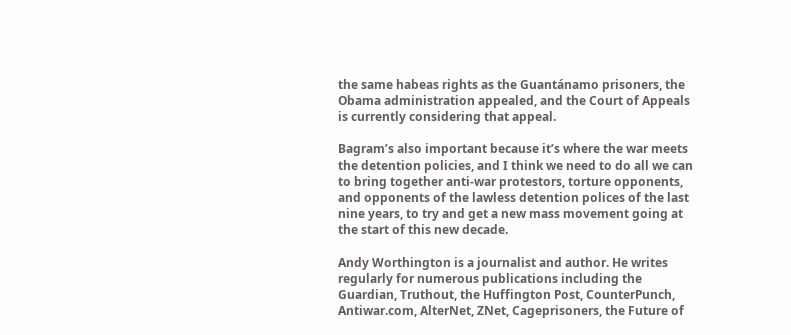the same habeas rights as the Guantánamo prisoners, the Obama administration appealed, and the Court of Appeals is currently considering that appeal.

Bagram’s also important because it’s where the war meets the detention policies, and I think we need to do all we can to bring together anti-war protestors, torture opponents, and opponents of the lawless detention polices of the last nine years, to try and get a new mass movement going at the start of this new decade.

Andy Worthington is a journalist and author. He writes regularly for numerous publications including the Guardian, Truthout, the Huffington Post, CounterPunch, Antiwar.com, AlterNet, ZNet, Cageprisoners, the Future of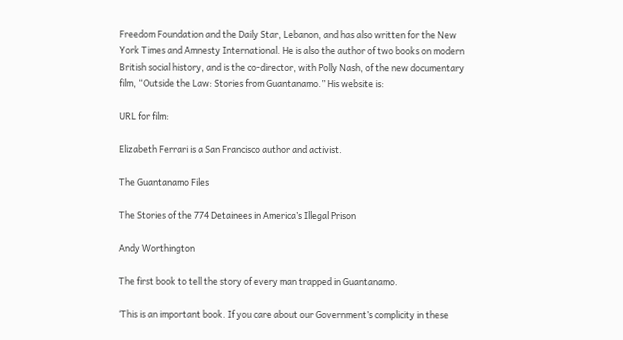Freedom Foundation and the Daily Star, Lebanon, and has also written for the New York Times and Amnesty International. He is also the author of two books on modern British social history, and is the co-director, with Polly Nash, of the new documentary film, “Outside the Law: Stories from Guantanamo.” His website is:

URL for film:

Elizabeth Ferrari is a San Francisco author and activist.

The Guantanamo Files

The Stories of the 774 Detainees in America’s Illegal Prison

Andy Worthington

The first book to tell the story of every man trapped in Guantanamo.

‘This is an important book. If you care about our Government’s complicity in these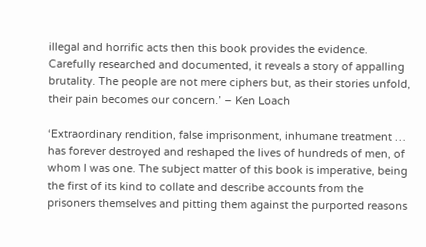illegal and horrific acts then this book provides the evidence. Carefully researched and documented, it reveals a story of appalling brutality. The people are not mere ciphers but, as their stories unfold, their pain becomes our concern.’ – Ken Loach

‘Extraordinary rendition, false imprisonment, inhumane treatment … has forever destroyed and reshaped the lives of hundreds of men, of whom I was one. The subject matter of this book is imperative, being the first of its kind to collate and describe accounts from the prisoners themselves and pitting them against the purported reasons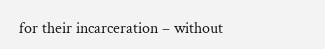for their incarceration – without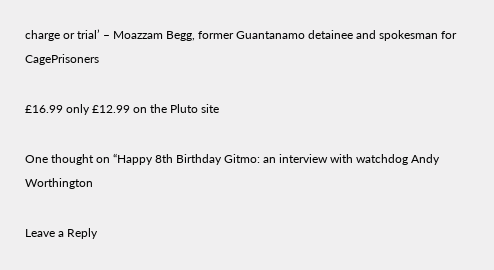charge or trial’ – Moazzam Begg, former Guantanamo detainee and spokesman for CagePrisoners

£16.99 only £12.99 on the Pluto site

One thought on “Happy 8th Birthday Gitmo: an interview with watchdog Andy Worthington

Leave a Reply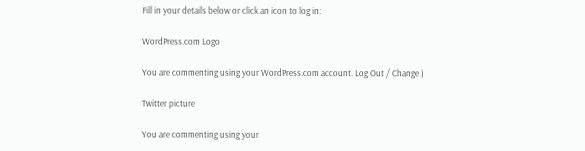Fill in your details below or click an icon to log in:

WordPress.com Logo

You are commenting using your WordPress.com account. Log Out / Change )

Twitter picture

You are commenting using your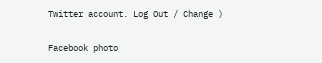Twitter account. Log Out / Change )

Facebook photo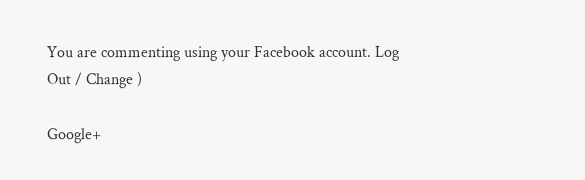You are commenting using your Facebook account. Log Out / Change )

Google+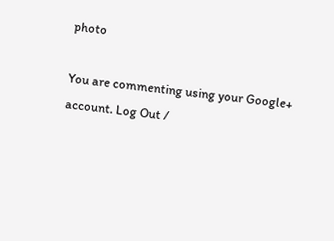photo

You are commenting using your Google+ account. Log Out /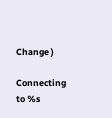Change )

Connecting to %s